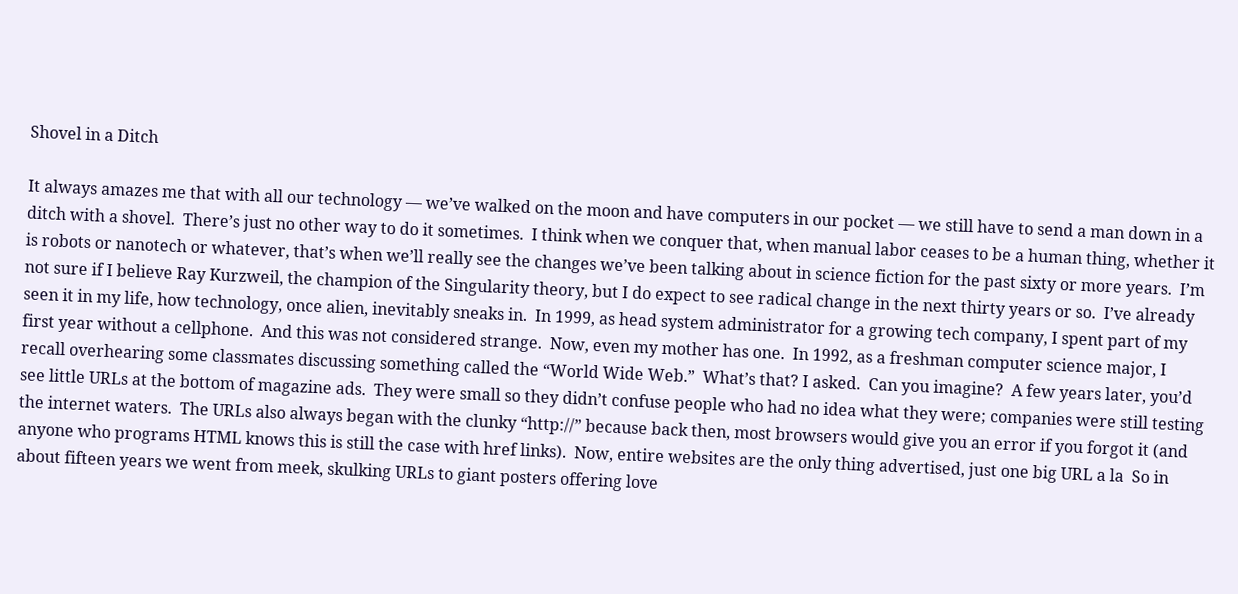Shovel in a Ditch

It always amazes me that with all our technology — we’ve walked on the moon and have computers in our pocket — we still have to send a man down in a ditch with a shovel.  There’s just no other way to do it sometimes.  I think when we conquer that, when manual labor ceases to be a human thing, whether it is robots or nanotech or whatever, that’s when we’ll really see the changes we’ve been talking about in science fiction for the past sixty or more years.  I’m not sure if I believe Ray Kurzweil, the champion of the Singularity theory, but I do expect to see radical change in the next thirty years or so.  I’ve already seen it in my life, how technology, once alien, inevitably sneaks in.  In 1999, as head system administrator for a growing tech company, I spent part of my first year without a cellphone.  And this was not considered strange.  Now, even my mother has one.  In 1992, as a freshman computer science major, I recall overhearing some classmates discussing something called the “World Wide Web.”  What’s that? I asked.  Can you imagine?  A few years later, you’d see little URLs at the bottom of magazine ads.  They were small so they didn’t confuse people who had no idea what they were; companies were still testing the internet waters.  The URLs also always began with the clunky “http://” because back then, most browsers would give you an error if you forgot it (and anyone who programs HTML knows this is still the case with href links).  Now, entire websites are the only thing advertised, just one big URL a la  So in about fifteen years we went from meek, skulking URLs to giant posters offering love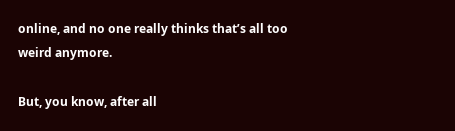online, and no one really thinks that’s all too weird anymore.

But, you know, after all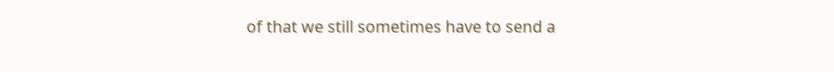of that we still sometimes have to send a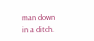man down in a ditch.